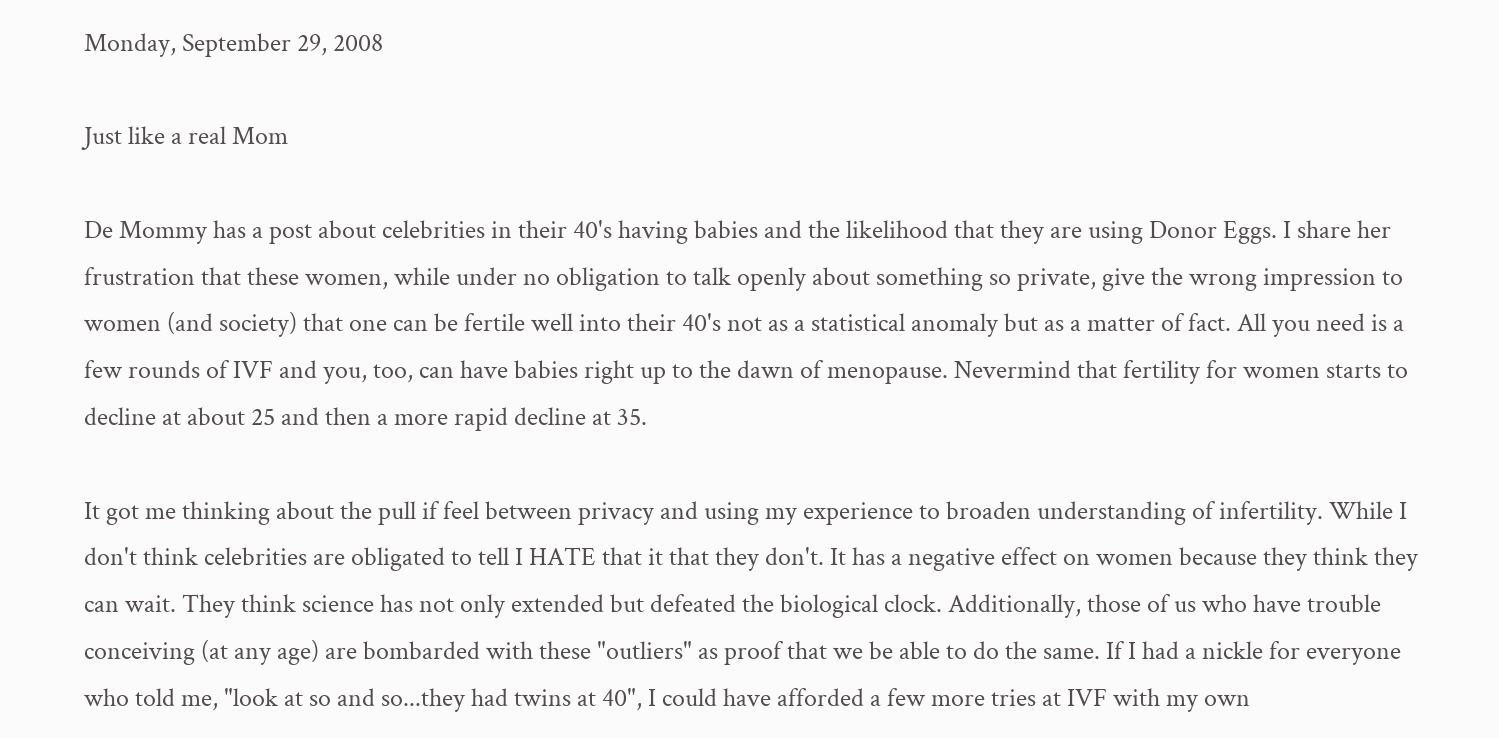Monday, September 29, 2008

Just like a real Mom

De Mommy has a post about celebrities in their 40's having babies and the likelihood that they are using Donor Eggs. I share her frustration that these women, while under no obligation to talk openly about something so private, give the wrong impression to women (and society) that one can be fertile well into their 40's not as a statistical anomaly but as a matter of fact. All you need is a few rounds of IVF and you, too, can have babies right up to the dawn of menopause. Nevermind that fertility for women starts to decline at about 25 and then a more rapid decline at 35.

It got me thinking about the pull if feel between privacy and using my experience to broaden understanding of infertility. While I don't think celebrities are obligated to tell I HATE that it that they don't. It has a negative effect on women because they think they can wait. They think science has not only extended but defeated the biological clock. Additionally, those of us who have trouble conceiving (at any age) are bombarded with these "outliers" as proof that we be able to do the same. If I had a nickle for everyone who told me, "look at so and so...they had twins at 40", I could have afforded a few more tries at IVF with my own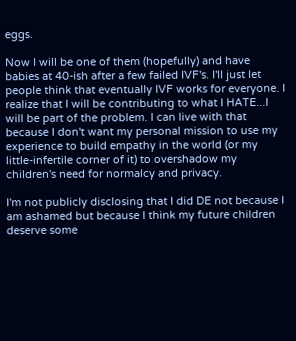eggs.

Now I will be one of them (hopefully) and have babies at 40-ish after a few failed IVF's. I'll just let people think that eventually IVF works for everyone. I realize that I will be contributing to what I HATE...I will be part of the problem. I can live with that because I don't want my personal mission to use my experience to build empathy in the world (or my little-infertile corner of it) to overshadow my children's need for normalcy and privacy.

I'm not publicly disclosing that I did DE not because I am ashamed but because I think my future children deserve some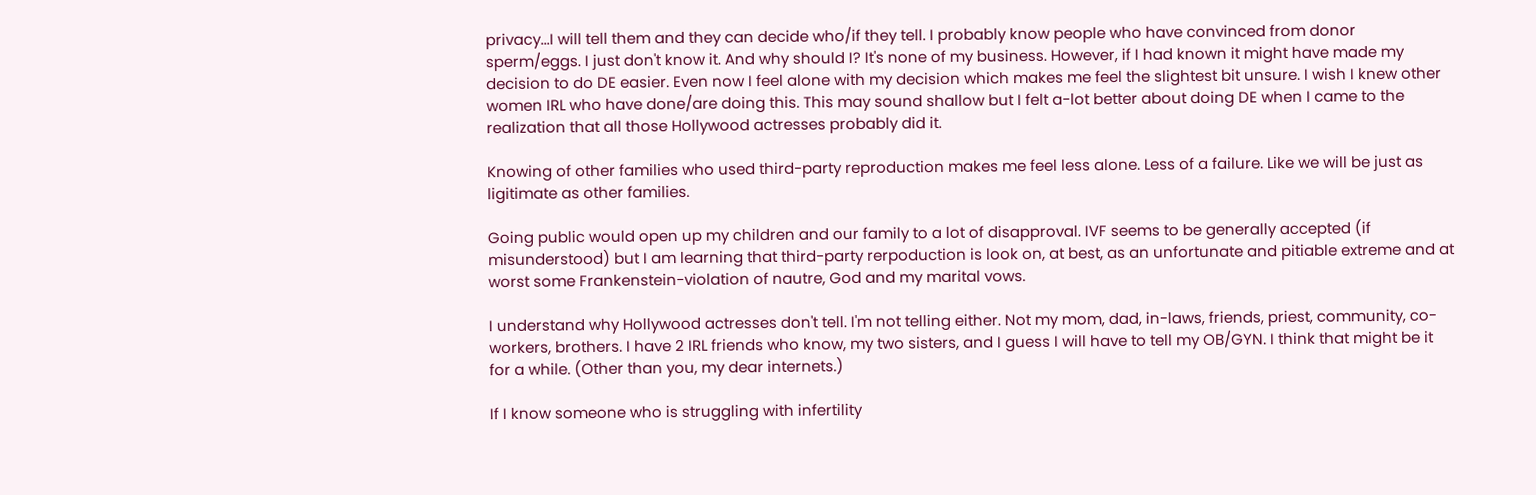privacy...I will tell them and they can decide who/if they tell. I probably know people who have convinced from donor sperm/eggs. I just don't know it. And why should I? It's none of my business. However, if I had known it might have made my decision to do DE easier. Even now I feel alone with my decision which makes me feel the slightest bit unsure. I wish I knew other women IRL who have done/are doing this. This may sound shallow but I felt a-lot better about doing DE when I came to the realization that all those Hollywood actresses probably did it.

Knowing of other families who used third-party reproduction makes me feel less alone. Less of a failure. Like we will be just as ligitimate as other families.

Going public would open up my children and our family to a lot of disapproval. IVF seems to be generally accepted (if misunderstood) but I am learning that third-party rerpoduction is look on, at best, as an unfortunate and pitiable extreme and at worst some Frankenstein-violation of nautre, God and my marital vows.

I understand why Hollywood actresses don't tell. I'm not telling either. Not my mom, dad, in-laws, friends, priest, community, co-workers, brothers. I have 2 IRL friends who know, my two sisters, and I guess I will have to tell my OB/GYN. I think that might be it for a while. (Other than you, my dear internets.)

If I know someone who is struggling with infertility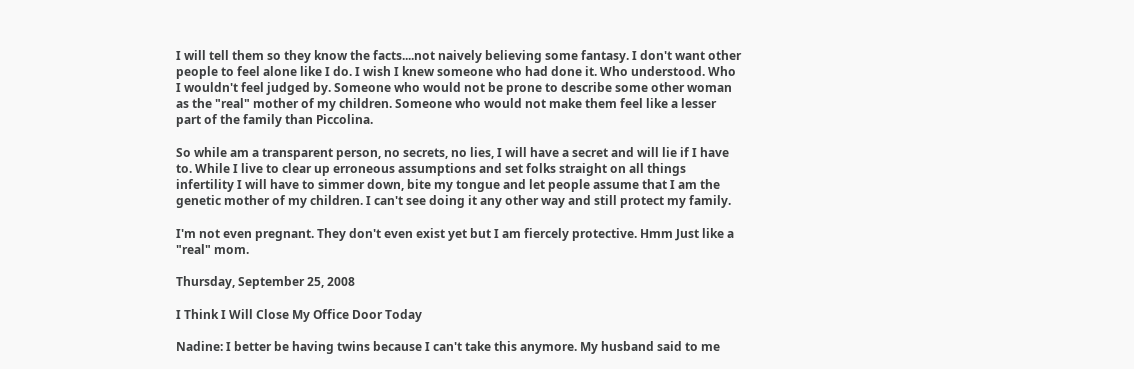I will tell them so they know the facts....not naively believing some fantasy. I don't want other people to feel alone like I do. I wish I knew someone who had done it. Who understood. Who I wouldn't feel judged by. Someone who would not be prone to describe some other woman as the "real" mother of my children. Someone who would not make them feel like a lesser part of the family than Piccolina.

So while am a transparent person, no secrets, no lies, I will have a secret and will lie if I have to. While I live to clear up erroneous assumptions and set folks straight on all things infertility I will have to simmer down, bite my tongue and let people assume that I am the genetic mother of my children. I can't see doing it any other way and still protect my family.

I'm not even pregnant. They don't even exist yet but I am fiercely protective. Hmm Just like a "real" mom.

Thursday, September 25, 2008

I Think I Will Close My Office Door Today

Nadine: I better be having twins because I can't take this anymore. My husband said to me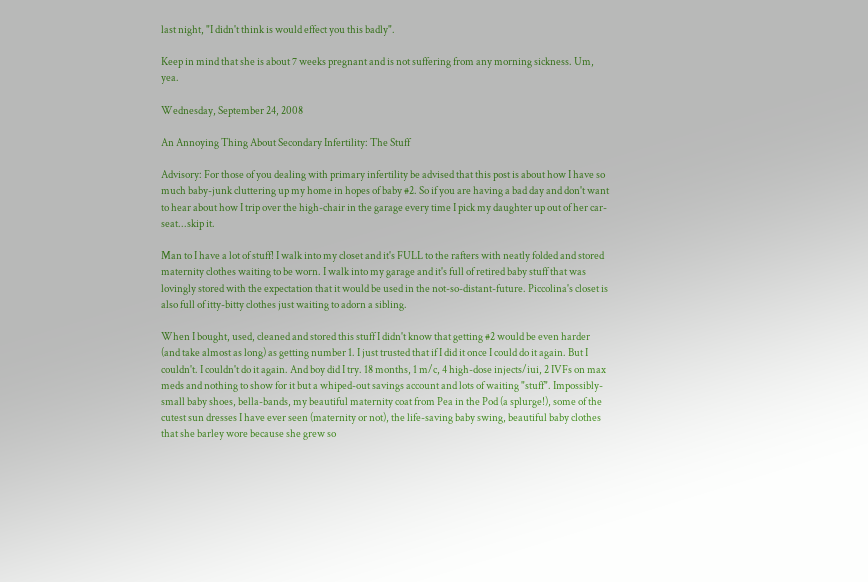last night, "I didn't think is would effect you this badly".

Keep in mind that she is about 7 weeks pregnant and is not suffering from any morning sickness. Um, yea.

Wednesday, September 24, 2008

An Annoying Thing About Secondary Infertility: The Stuff

Advisory: For those of you dealing with primary infertility be advised that this post is about how I have so much baby-junk cluttering up my home in hopes of baby #2. So if you are having a bad day and don't want to hear about how I trip over the high-chair in the garage every time I pick my daughter up out of her car-seat...skip it.

Man to I have a lot of stuff! I walk into my closet and it's FULL to the rafters with neatly folded and stored maternity clothes waiting to be worn. I walk into my garage and it's full of retired baby stuff that was lovingly stored with the expectation that it would be used in the not-so-distant-future. Piccolina's closet is also full of itty-bitty clothes just waiting to adorn a sibling.

When I bought, used, cleaned and stored this stuff I didn't know that getting #2 would be even harder (and take almost as long) as getting number 1. I just trusted that if I did it once I could do it again. But I couldn't. I couldn't do it again. And boy did I try. 18 months, 1 m/c, 4 high-dose injects/iui, 2 IVFs on max meds and nothing to show for it but a whiped-out savings account and lots of waiting "stuff". Impossibly-small baby shoes, bella-bands, my beautiful maternity coat from Pea in the Pod (a splurge!), some of the cutest sun dresses I have ever seen (maternity or not), the life-saving baby swing, beautiful baby clothes that she barley wore because she grew so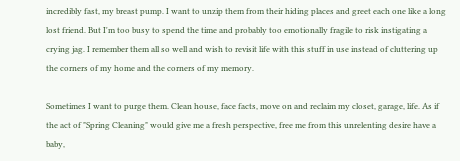incredibly fast, my breast pump. I want to unzip them from their hiding places and greet each one like a long lost friend. But I'm too busy to spend the time and probably too emotionally fragile to risk instigating a crying jag. I remember them all so well and wish to revisit life with this stuff in use instead of cluttering up the corners of my home and the corners of my memory.

Sometimes I want to purge them. Clean house, face facts, move on and reclaim my closet, garage, life. As if the act of "Spring Cleaning" would give me a fresh perspective, free me from this unrelenting desire have a baby,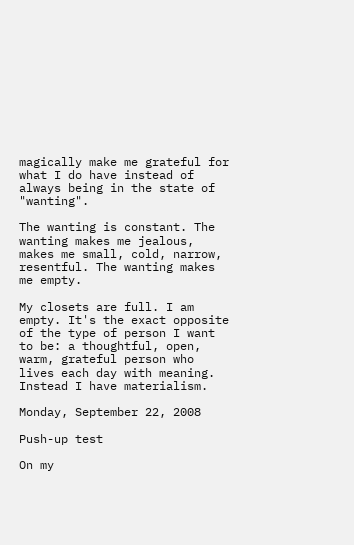magically make me grateful for what I do have instead of always being in the state of "wanting".

The wanting is constant. The wanting makes me jealous, makes me small, cold, narrow, resentful. The wanting makes me empty.

My closets are full. I am empty. It's the exact opposite of the type of person I want to be: a thoughtful, open, warm, grateful person who lives each day with meaning. Instead I have materialism.

Monday, September 22, 2008

Push-up test

On my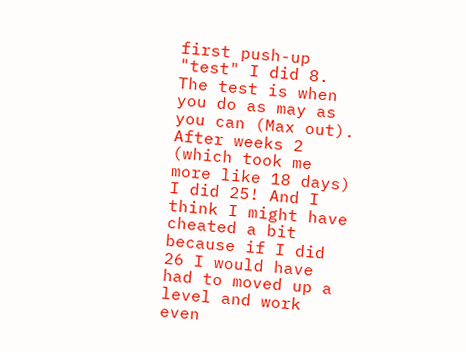first push-up "test" I did 8. The test is when you do as may as you can (Max out). After weeks 2 (which took me more like 18 days) I did 25! And I think I might have cheated a bit because if I did 26 I would have had to moved up a level and work even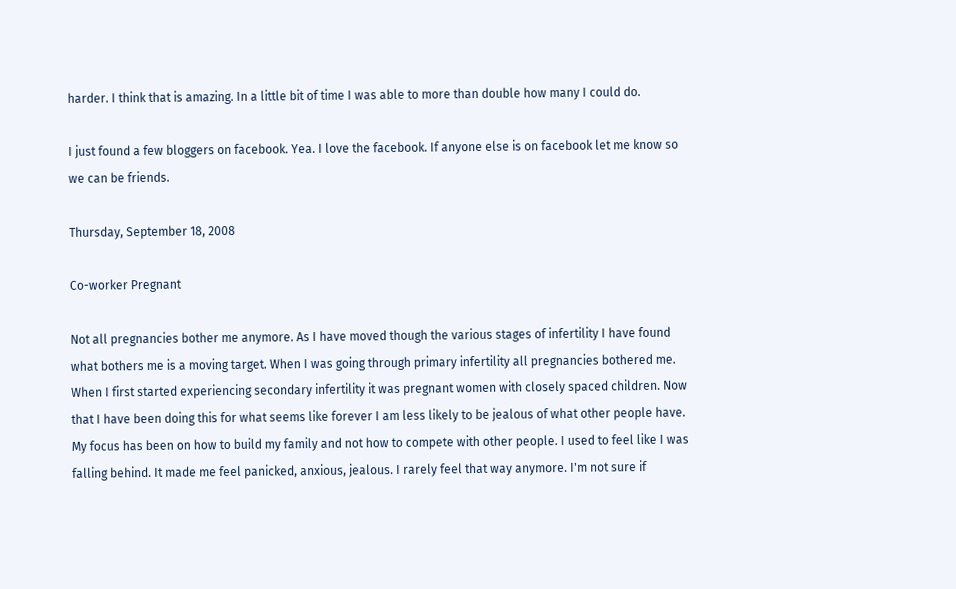harder. I think that is amazing. In a little bit of time I was able to more than double how many I could do.

I just found a few bloggers on facebook. Yea. I love the facebook. If anyone else is on facebook let me know so we can be friends.

Thursday, September 18, 2008

Co-worker Pregnant

Not all pregnancies bother me anymore. As I have moved though the various stages of infertility I have found what bothers me is a moving target. When I was going through primary infertility all pregnancies bothered me. When I first started experiencing secondary infertility it was pregnant women with closely spaced children. Now that I have been doing this for what seems like forever I am less likely to be jealous of what other people have. My focus has been on how to build my family and not how to compete with other people. I used to feel like I was falling behind. It made me feel panicked, anxious, jealous. I rarely feel that way anymore. I'm not sure if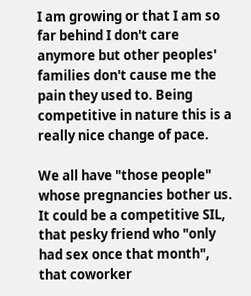I am growing or that I am so far behind I don't care anymore but other peoples' families don't cause me the pain they used to. Being competitive in nature this is a really nice change of pace.

We all have "those people" whose pregnancies bother us. It could be a competitive SIL, that pesky friend who "only had sex once that month", that coworker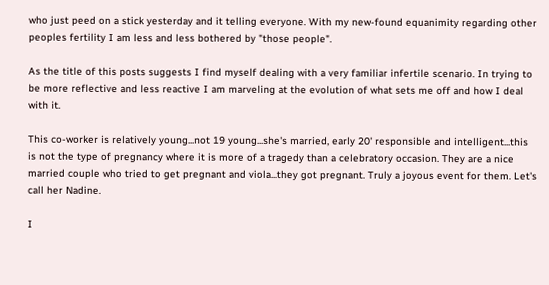who just peed on a stick yesterday and it telling everyone. With my new-found equanimity regarding other peoples fertility I am less and less bothered by "those people".

As the title of this posts suggests I find myself dealing with a very familiar infertile scenario. In trying to be more reflective and less reactive I am marveling at the evolution of what sets me off and how I deal with it.

This co-worker is relatively young...not 19 young...she's married, early 20' responsible and intelligent...this is not the type of pregnancy where it is more of a tragedy than a celebratory occasion. They are a nice married couple who tried to get pregnant and viola...they got pregnant. Truly a joyous event for them. Let's call her Nadine.

I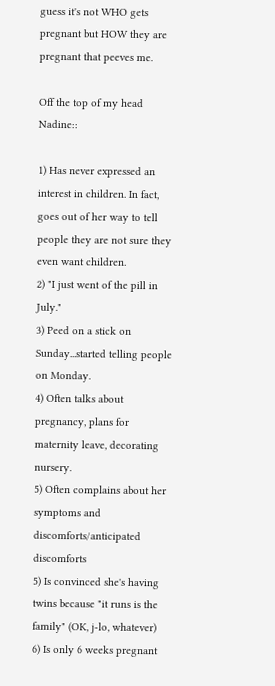guess it's not WHO gets pregnant but HOW they are pregnant that peeves me.

Off the top of my head Nadine::

1) Has never expressed an interest in children. In fact, goes out of her way to tell people they are not sure they even want children.
2) "I just went of the pill in July."
3) Peed on a stick on Sunday...started telling people on Monday.
4) Often talks about pregnancy, plans for maternity leave, decorating nursery.
5) Often complains about her symptoms and discomforts/anticipated discomforts
5) Is convinced she's having twins because "it runs is the family" (OK, j-lo, whatever)
6) Is only 6 weeks pregnant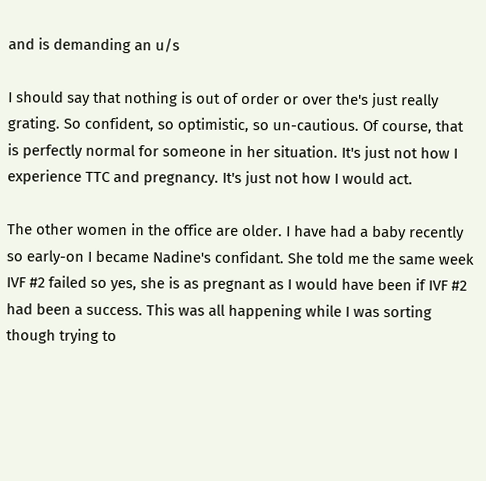and is demanding an u/s

I should say that nothing is out of order or over the's just really grating. So confident, so optimistic, so un-cautious. Of course, that is perfectly normal for someone in her situation. It's just not how I experience TTC and pregnancy. It's just not how I would act.

The other women in the office are older. I have had a baby recently so early-on I became Nadine's confidant. She told me the same week IVF #2 failed so yes, she is as pregnant as I would have been if IVF #2 had been a success. This was all happening while I was sorting though trying to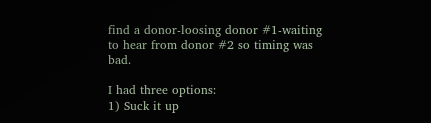find a donor-loosing donor #1-waiting to hear from donor #2 so timing was bad.

I had three options:
1) Suck it up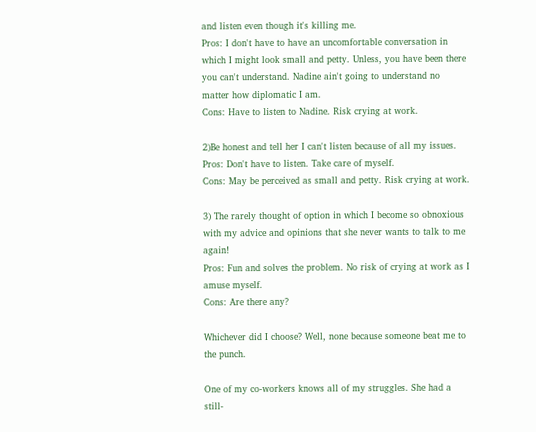and listen even though it's killing me.
Pros: I don't have to have an uncomfortable conversation in which I might look small and petty. Unless, you have been there you can't understand. Nadine ain't going to understand no matter how diplomatic I am.
Cons: Have to listen to Nadine. Risk crying at work.

2)Be honest and tell her I can't listen because of all my issues.
Pros: Don't have to listen. Take care of myself.
Cons: May be perceived as small and petty. Risk crying at work.

3) The rarely thought of option in which I become so obnoxious with my advice and opinions that she never wants to talk to me again!
Pros: Fun and solves the problem. No risk of crying at work as I amuse myself.
Cons: Are there any?

Whichever did I choose? Well, none because someone beat me to the punch.

One of my co-workers knows all of my struggles. She had a still-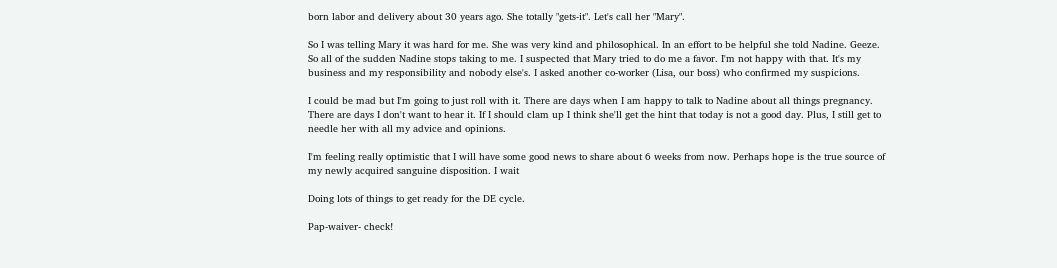born labor and delivery about 30 years ago. She totally "gets-it". Let's call her "Mary".

So I was telling Mary it was hard for me. She was very kind and philosophical. In an effort to be helpful she told Nadine. Geeze. So all of the sudden Nadine stops taking to me. I suspected that Mary tried to do me a favor. I'm not happy with that. It's my business and my responsibility and nobody else's. I asked another co-worker (Lisa, our boss) who confirmed my suspicions.

I could be mad but I'm going to just roll with it. There are days when I am happy to talk to Nadine about all things pregnancy. There are days I don't want to hear it. If I should clam up I think she'll get the hint that today is not a good day. Plus, I still get to needle her with all my advice and opinions.

I'm feeling really optimistic that I will have some good news to share about 6 weeks from now. Perhaps hope is the true source of my newly acquired sanguine disposition. I wait

Doing lots of things to get ready for the DE cycle.

Pap-waiver- check!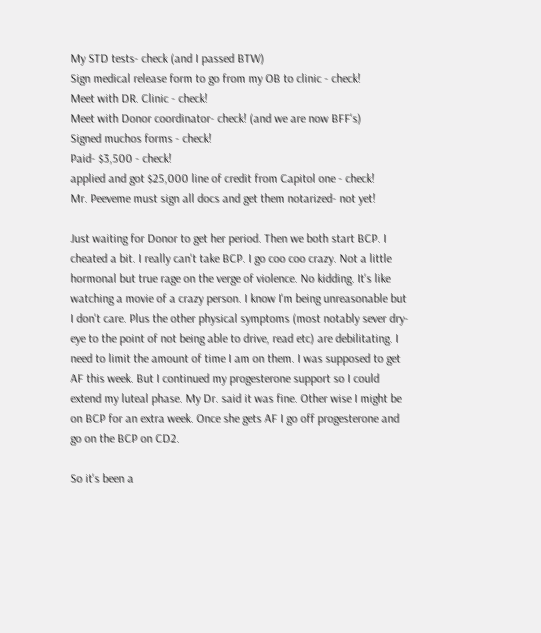My STD tests- check (and I passed BTW)
Sign medical release form to go from my OB to clinic - check!
Meet with DR. Clinic - check!
Meet with Donor coordinator- check! (and we are now BFF's)
Signed muchos forms - check!
Paid- $3,500 - check!
applied and got $25,000 line of credit from Capitol one - check!
Mr. Peeveme must sign all docs and get them notarized- not yet!

Just waiting for Donor to get her period. Then we both start BCP. I cheated a bit. I really can't take BCP. I go coo coo crazy. Not a little hormonal but true rage on the verge of violence. No kidding. It's like watching a movie of a crazy person. I know I'm being unreasonable but I don't care. Plus the other physical symptoms (most notably sever dry-eye to the point of not being able to drive, read etc) are debilitating. I need to limit the amount of time I am on them. I was supposed to get AF this week. But I continued my progesterone support so I could extend my luteal phase. My Dr. said it was fine. Other wise I might be on BCP for an extra week. Once she gets AF I go off progesterone and go on the BCP on CD2.

So it's been a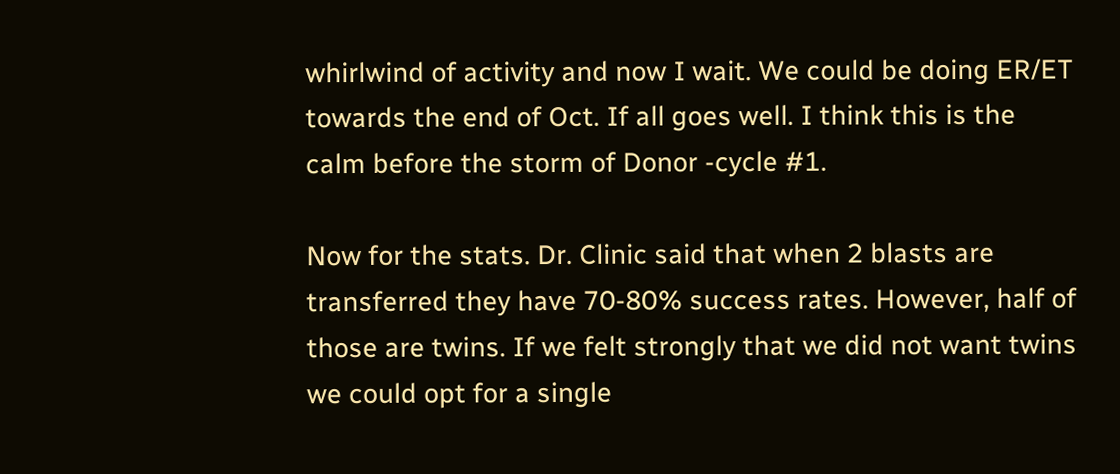whirlwind of activity and now I wait. We could be doing ER/ET towards the end of Oct. If all goes well. I think this is the calm before the storm of Donor -cycle #1.

Now for the stats. Dr. Clinic said that when 2 blasts are transferred they have 70-80% success rates. However, half of those are twins. If we felt strongly that we did not want twins we could opt for a single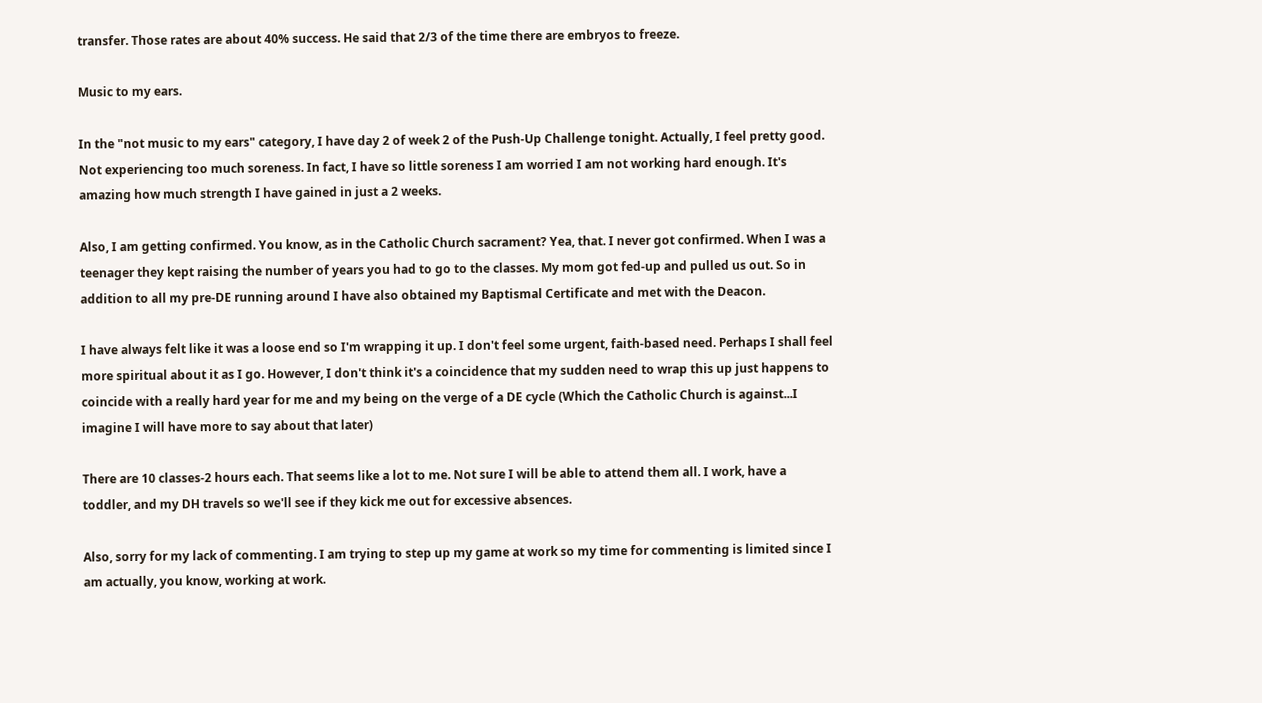transfer. Those rates are about 40% success. He said that 2/3 of the time there are embryos to freeze.

Music to my ears.

In the "not music to my ears" category, I have day 2 of week 2 of the Push-Up Challenge tonight. Actually, I feel pretty good. Not experiencing too much soreness. In fact, I have so little soreness I am worried I am not working hard enough. It's amazing how much strength I have gained in just a 2 weeks.

Also, I am getting confirmed. You know, as in the Catholic Church sacrament? Yea, that. I never got confirmed. When I was a teenager they kept raising the number of years you had to go to the classes. My mom got fed-up and pulled us out. So in addition to all my pre-DE running around I have also obtained my Baptismal Certificate and met with the Deacon.

I have always felt like it was a loose end so I'm wrapping it up. I don't feel some urgent, faith-based need. Perhaps I shall feel more spiritual about it as I go. However, I don't think it's a coincidence that my sudden need to wrap this up just happens to coincide with a really hard year for me and my being on the verge of a DE cycle (Which the Catholic Church is against...I imagine I will have more to say about that later)

There are 10 classes-2 hours each. That seems like a lot to me. Not sure I will be able to attend them all. I work, have a toddler, and my DH travels so we'll see if they kick me out for excessive absences.

Also, sorry for my lack of commenting. I am trying to step up my game at work so my time for commenting is limited since I am actually, you know, working at work.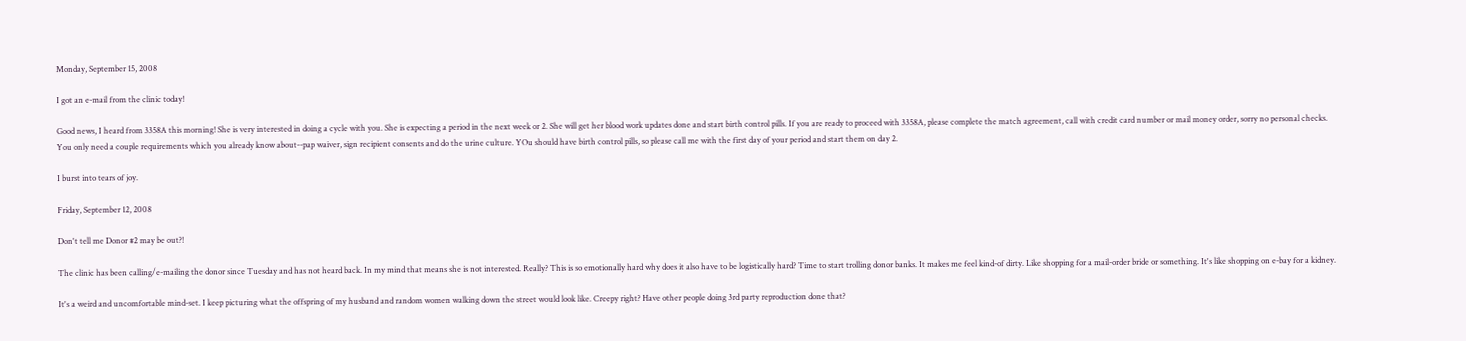Monday, September 15, 2008

I got an e-mail from the clinic today!

Good news, I heard from 3358A this morning! She is very interested in doing a cycle with you. She is expecting a period in the next week or 2. She will get her blood work updates done and start birth control pills. If you are ready to proceed with 3358A, please complete the match agreement, call with credit card number or mail money order, sorry no personal checks. You only need a couple requirements which you already know about--pap waiver, sign recipient consents and do the urine culture. YOu should have birth control pills, so please call me with the first day of your period and start them on day 2.

I burst into tears of joy.

Friday, September 12, 2008

Don't tell me Donor #2 may be out?!

The clinic has been calling/e-mailing the donor since Tuesday and has not heard back. In my mind that means she is not interested. Really? This is so emotionally hard why does it also have to be logistically hard? Time to start trolling donor banks. It makes me feel kind-of dirty. Like shopping for a mail-order bride or something. It's like shopping on e-bay for a kidney.

It's a weird and uncomfortable mind-set. I keep picturing what the offspring of my husband and random women walking down the street would look like. Creepy right? Have other people doing 3rd party reproduction done that?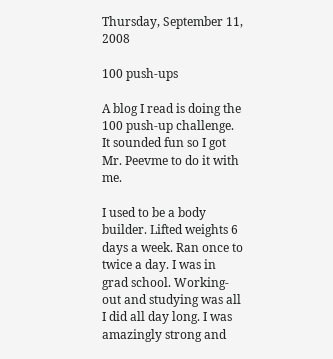Thursday, September 11, 2008

100 push-ups

A blog I read is doing the 100 push-up challenge. It sounded fun so I got Mr. Peevme to do it with me.

I used to be a body builder. Lifted weights 6 days a week. Ran once to twice a day. I was in grad school. Working-out and studying was all I did all day long. I was amazingly strong and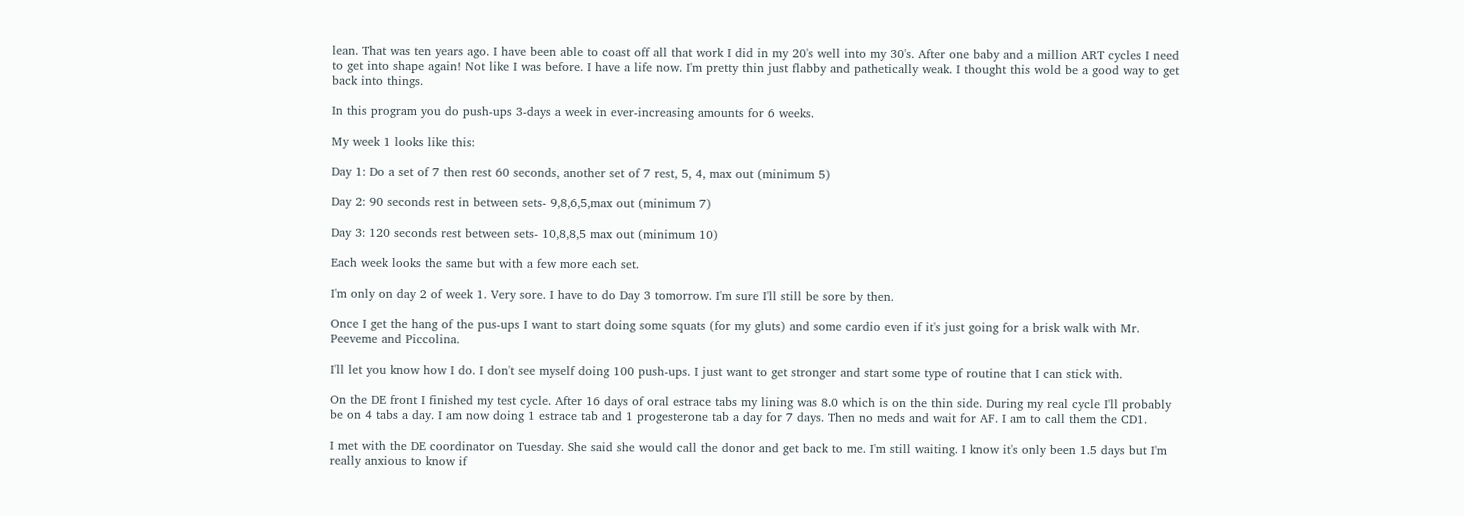lean. That was ten years ago. I have been able to coast off all that work I did in my 20's well into my 30's. After one baby and a million ART cycles I need to get into shape again! Not like I was before. I have a life now. I'm pretty thin just flabby and pathetically weak. I thought this wold be a good way to get back into things.

In this program you do push-ups 3-days a week in ever-increasing amounts for 6 weeks.

My week 1 looks like this:

Day 1: Do a set of 7 then rest 60 seconds, another set of 7 rest, 5, 4, max out (minimum 5)

Day 2: 90 seconds rest in between sets- 9,8,6,5,max out (minimum 7)

Day 3: 120 seconds rest between sets- 10,8,8,5 max out (minimum 10)

Each week looks the same but with a few more each set.

I'm only on day 2 of week 1. Very sore. I have to do Day 3 tomorrow. I'm sure I'll still be sore by then.

Once I get the hang of the pus-ups I want to start doing some squats (for my gluts) and some cardio even if it's just going for a brisk walk with Mr. Peeveme and Piccolina.

I'll let you know how I do. I don't see myself doing 100 push-ups. I just want to get stronger and start some type of routine that I can stick with.

On the DE front I finished my test cycle. After 16 days of oral estrace tabs my lining was 8.0 which is on the thin side. During my real cycle I'll probably be on 4 tabs a day. I am now doing 1 estrace tab and 1 progesterone tab a day for 7 days. Then no meds and wait for AF. I am to call them the CD1.

I met with the DE coordinator on Tuesday. She said she would call the donor and get back to me. I'm still waiting. I know it's only been 1.5 days but I'm really anxious to know if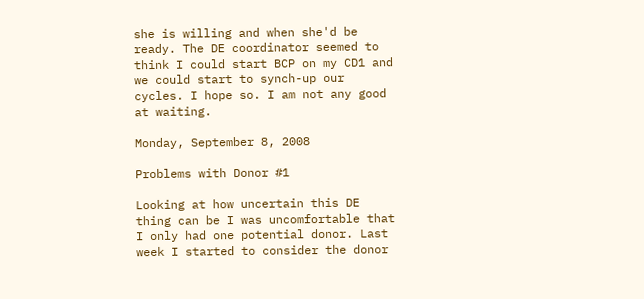she is willing and when she'd be ready. The DE coordinator seemed to think I could start BCP on my CD1 and we could start to synch-up our cycles. I hope so. I am not any good at waiting.

Monday, September 8, 2008

Problems with Donor #1

Looking at how uncertain this DE thing can be I was uncomfortable that I only had one potential donor. Last week I started to consider the donor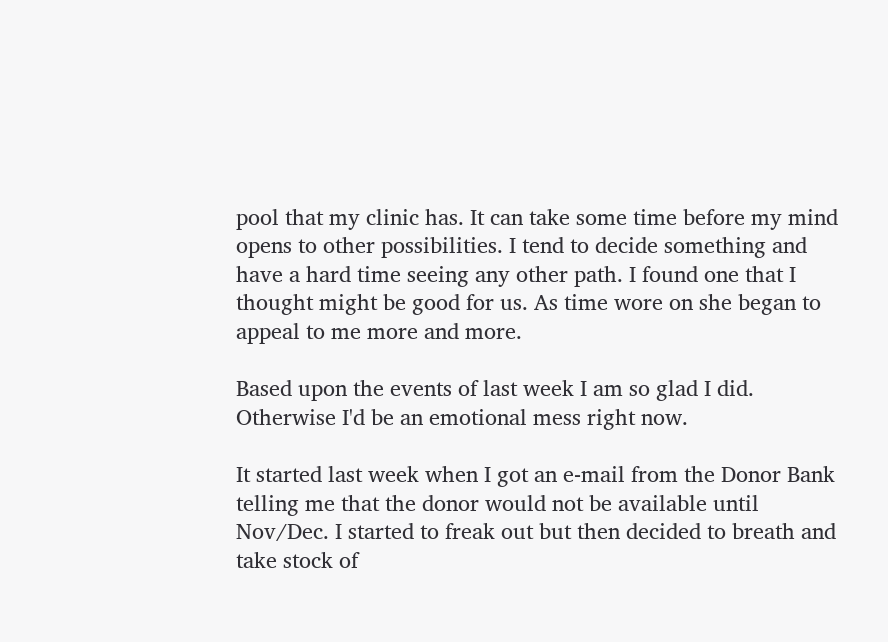pool that my clinic has. It can take some time before my mind opens to other possibilities. I tend to decide something and have a hard time seeing any other path. I found one that I thought might be good for us. As time wore on she began to appeal to me more and more.

Based upon the events of last week I am so glad I did. Otherwise I'd be an emotional mess right now.

It started last week when I got an e-mail from the Donor Bank telling me that the donor would not be available until Nov/Dec. I started to freak out but then decided to breath and take stock of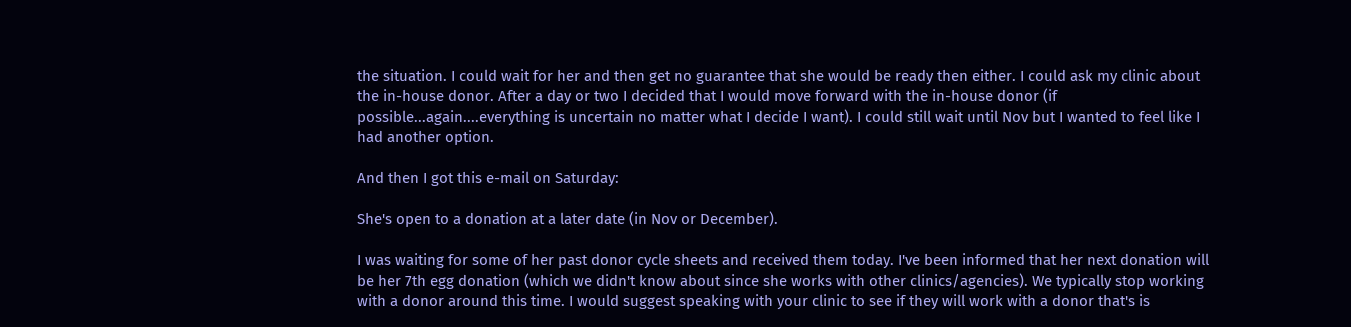the situation. I could wait for her and then get no guarantee that she would be ready then either. I could ask my clinic about the in-house donor. After a day or two I decided that I would move forward with the in-house donor (if possible...again....everything is uncertain no matter what I decide I want). I could still wait until Nov but I wanted to feel like I had another option.

And then I got this e-mail on Saturday:

She's open to a donation at a later date (in Nov or December).

I was waiting for some of her past donor cycle sheets and received them today. I've been informed that her next donation will be her 7th egg donation (which we didn't know about since she works with other clinics/agencies). We typically stop working with a donor around this time. I would suggest speaking with your clinic to see if they will work with a donor that's is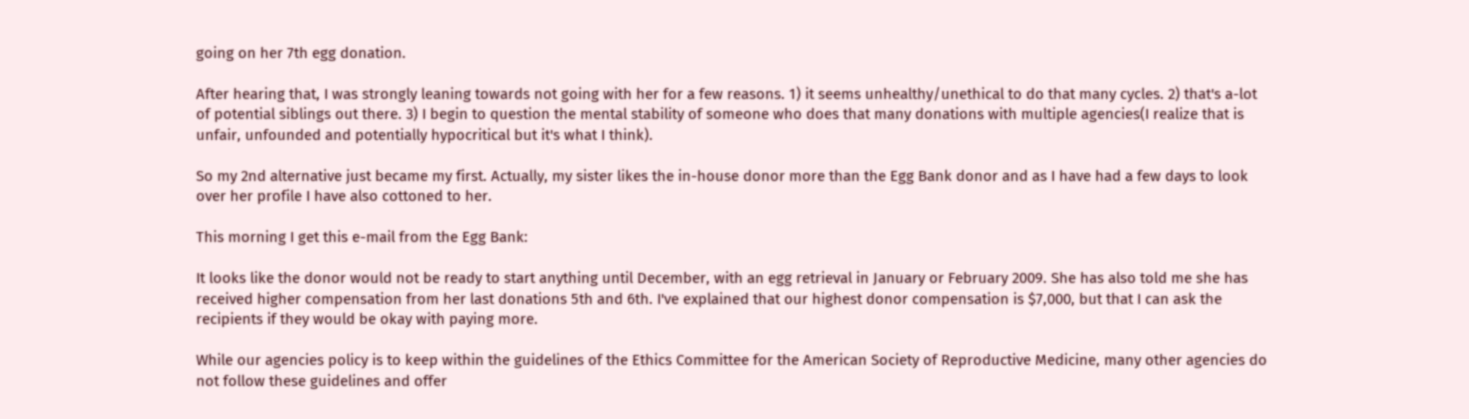going on her 7th egg donation.

After hearing that, I was strongly leaning towards not going with her for a few reasons. 1) it seems unhealthy/unethical to do that many cycles. 2) that's a-lot of potential siblings out there. 3) I begin to question the mental stability of someone who does that many donations with multiple agencies(I realize that is unfair, unfounded and potentially hypocritical but it's what I think).

So my 2nd alternative just became my first. Actually, my sister likes the in-house donor more than the Egg Bank donor and as I have had a few days to look over her profile I have also cottoned to her.

This morning I get this e-mail from the Egg Bank:

It looks like the donor would not be ready to start anything until December, with an egg retrieval in January or February 2009. She has also told me she has received higher compensation from her last donations 5th and 6th. I've explained that our highest donor compensation is $7,000, but that I can ask the recipients if they would be okay with paying more.

While our agencies policy is to keep within the guidelines of the Ethics Committee for the American Society of Reproductive Medicine, many other agencies do not follow these guidelines and offer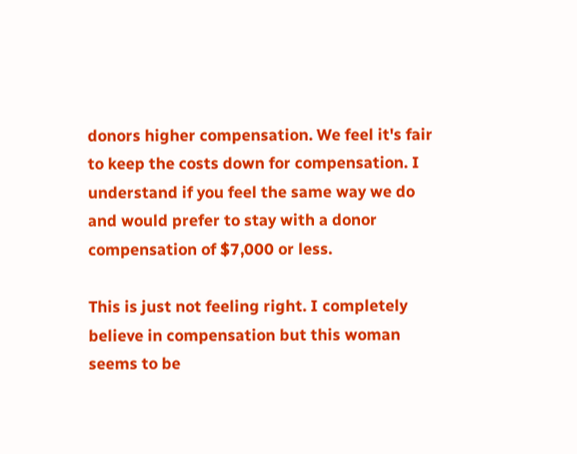donors higher compensation. We feel it's fair to keep the costs down for compensation. I understand if you feel the same way we do and would prefer to stay with a donor compensation of $7,000 or less.

This is just not feeling right. I completely believe in compensation but this woman seems to be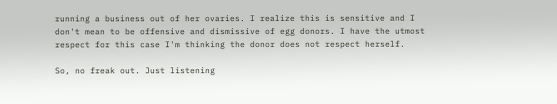running a business out of her ovaries. I realize this is sensitive and I don't mean to be offensive and dismissive of egg donors. I have the utmost respect for this case I'm thinking the donor does not respect herself.

So, no freak out. Just listening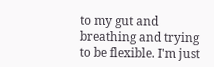to my gut and breathing and trying to be flexible. I'm just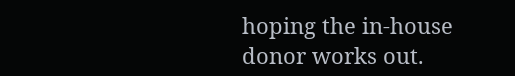hoping the in-house donor works out.